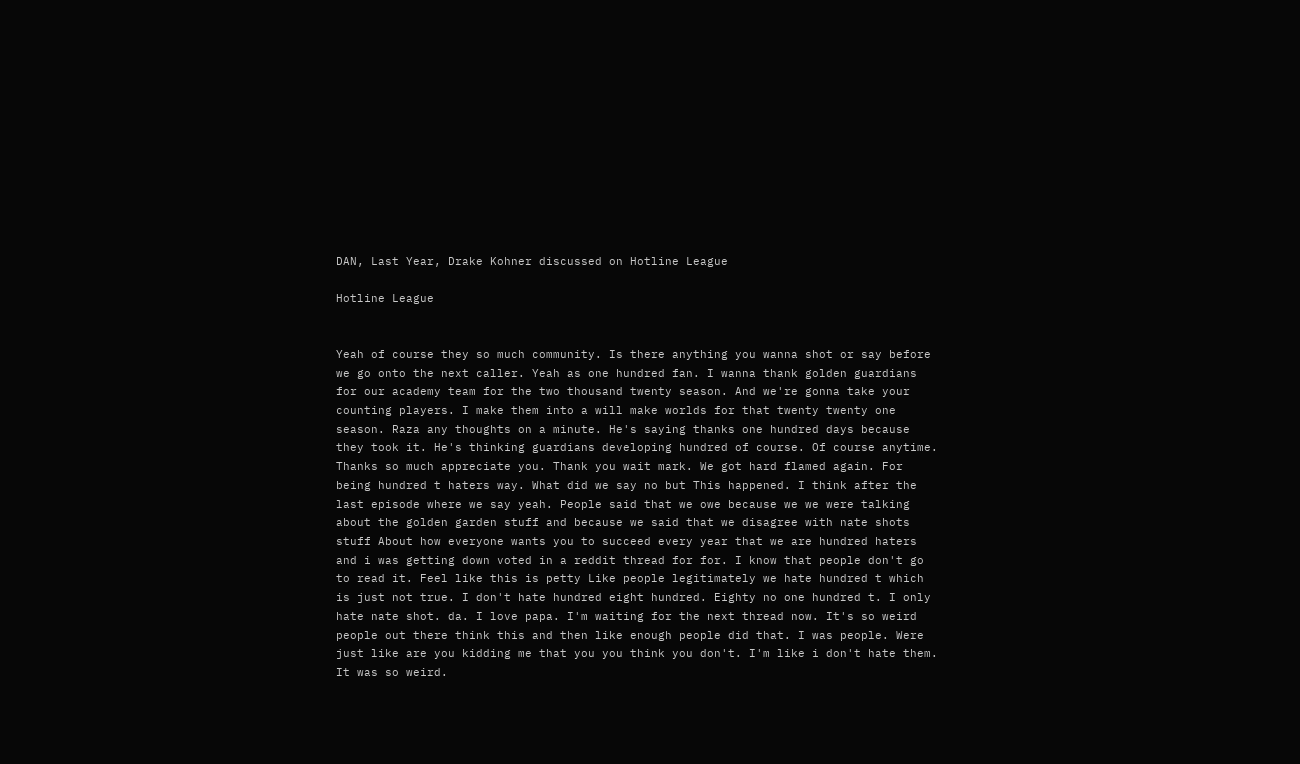DAN, Last Year, Drake Kohner discussed on Hotline League

Hotline League


Yeah of course they so much community. Is there anything you wanna shot or say before we go onto the next caller. Yeah as one hundred fan. I wanna thank golden guardians for our academy team for the two thousand twenty season. And we're gonna take your counting players. I make them into a will make worlds for that twenty twenty one season. Raza any thoughts on a minute. He's saying thanks one hundred days because they took it. He's thinking guardians developing hundred of course. Of course anytime. Thanks so much appreciate you. Thank you wait mark. We got hard flamed again. For being hundred t haters way. What did we say no but This happened. I think after the last episode where we say yeah. People said that we owe because we we were talking about the golden garden stuff and because we said that we disagree with nate shots stuff About how everyone wants you to succeed every year that we are hundred haters and i was getting down voted in a reddit thread for for. I know that people don't go to read it. Feel like this is petty Like people legitimately we hate hundred t which is just not true. I don't hate hundred eight hundred. Eighty no one hundred t. I only hate nate shot. da. I love papa. I'm waiting for the next thread now. It's so weird people out there think this and then like enough people did that. I was people. Were just like are you kidding me that you you think you don't. I'm like i don't hate them. It was so weird.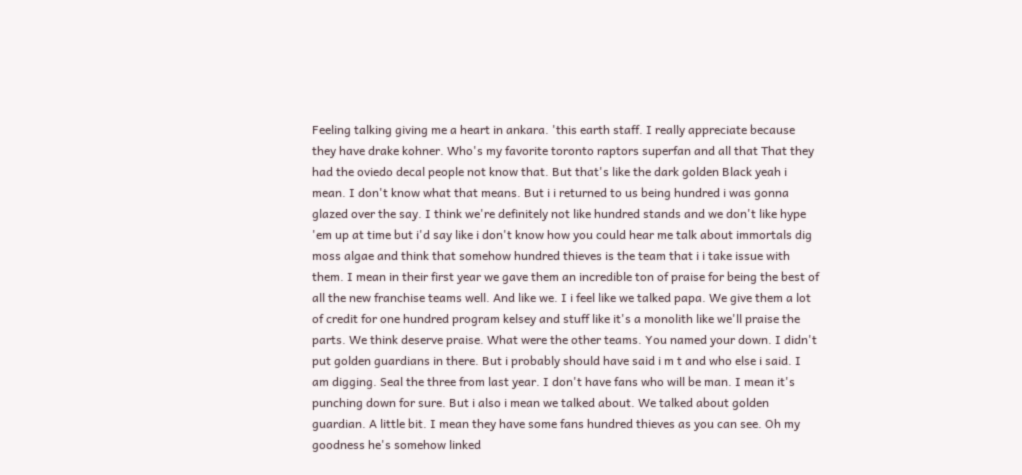Feeling talking giving me a heart in ankara. 'this earth staff. I really appreciate because they have drake kohner. Who's my favorite toronto raptors superfan and all that That they had the oviedo decal people not know that. But that's like the dark golden Black yeah i mean. I don't know what that means. But i i returned to us being hundred i was gonna glazed over the say. I think we're definitely not like hundred stands and we don't like hype 'em up at time but i'd say like i don't know how you could hear me talk about immortals dig moss algae and think that somehow hundred thieves is the team that i i take issue with them. I mean in their first year we gave them an incredible ton of praise for being the best of all the new franchise teams well. And like we. I i feel like we talked papa. We give them a lot of credit for one hundred program kelsey and stuff like it's a monolith like we'll praise the parts. We think deserve praise. What were the other teams. You named your down. I didn't put golden guardians in there. But i probably should have said i m t and who else i said. I am digging. Seal the three from last year. I don't have fans who will be man. I mean it's punching down for sure. But i also i mean we talked about. We talked about golden guardian. A little bit. I mean they have some fans hundred thieves as you can see. Oh my goodness he's somehow linked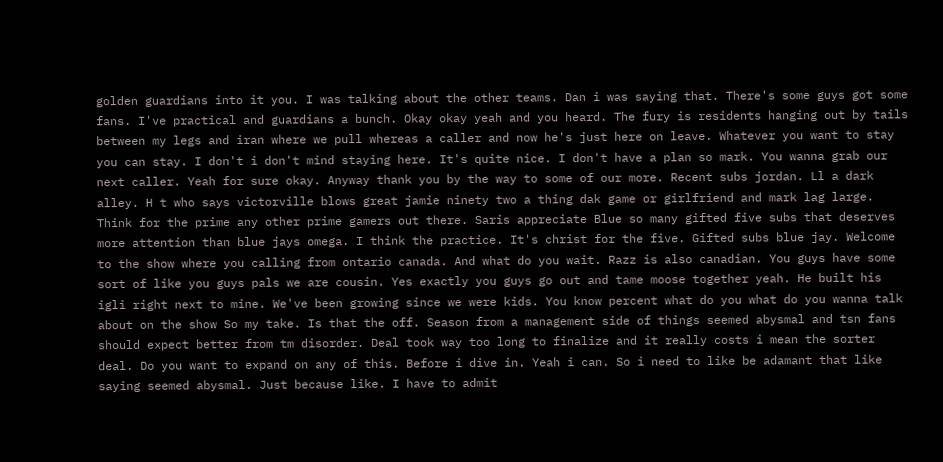golden guardians into it you. I was talking about the other teams. Dan i was saying that. There's some guys got some fans. I've practical and guardians a bunch. Okay okay yeah and you heard. The fury is residents hanging out by tails between my legs and iran where we pull whereas a caller and now he's just here on leave. Whatever you want to stay you can stay. I don't i don't mind staying here. It's quite nice. I don't have a plan so mark. You wanna grab our next caller. Yeah for sure okay. Anyway thank you by the way to some of our more. Recent subs jordan. Ll a dark alley. H t who says victorville blows great jamie ninety two a thing dak game or girlfriend and mark lag large. Think for the prime any other prime gamers out there. Saris appreciate Blue so many gifted five subs that deserves more attention than blue jays omega. I think the practice. It's christ for the five. Gifted subs blue jay. Welcome to the show where you calling from ontario canada. And what do you wait. Razz is also canadian. You guys have some sort of like you guys pals we are cousin. Yes exactly you guys go out and tame moose together yeah. He built his igli right next to mine. We've been growing since we were kids. You know percent what do you what do you wanna talk about on the show So my take. Is that the off. Season from a management side of things seemed abysmal and tsn fans should expect better from tm disorder. Deal took way too long to finalize and it really costs i mean the sorter deal. Do you want to expand on any of this. Before i dive in. Yeah i can. So i need to like be adamant that like saying seemed abysmal. Just because like. I have to admit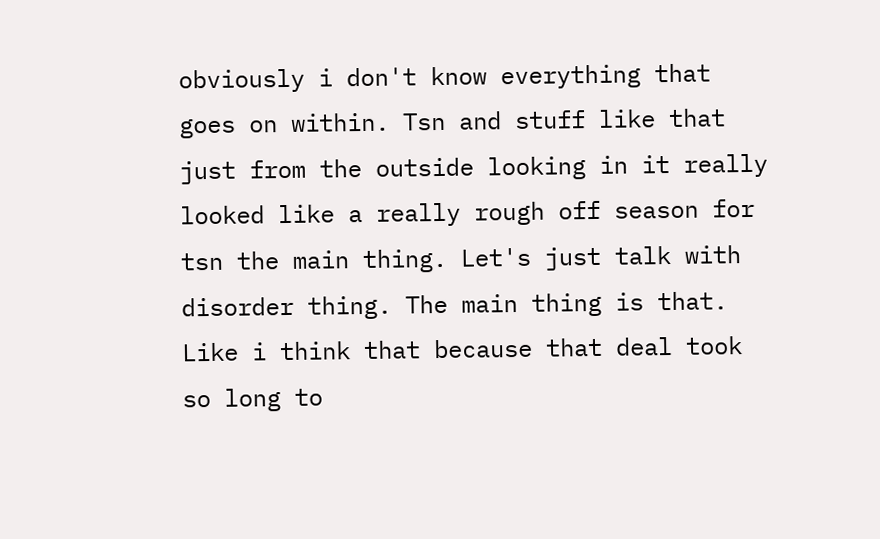obviously i don't know everything that goes on within. Tsn and stuff like that just from the outside looking in it really looked like a really rough off season for tsn the main thing. Let's just talk with disorder thing. The main thing is that. Like i think that because that deal took so long to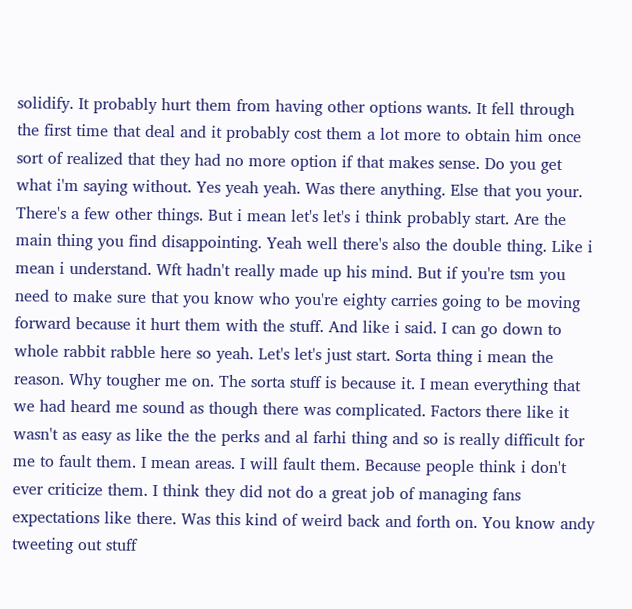solidify. It probably hurt them from having other options wants. It fell through the first time that deal and it probably cost them a lot more to obtain him once sort of realized that they had no more option if that makes sense. Do you get what i'm saying without. Yes yeah yeah. Was there anything. Else that you your. There's a few other things. But i mean let's let's i think probably start. Are the main thing you find disappointing. Yeah well there's also the double thing. Like i mean i understand. Wft hadn't really made up his mind. But if you're tsm you need to make sure that you know who you're eighty carries going to be moving forward because it hurt them with the stuff. And like i said. I can go down to whole rabbit rabble here so yeah. Let's let's just start. Sorta thing i mean the reason. Why tougher me on. The sorta stuff is because it. I mean everything that we had heard me sound as though there was complicated. Factors there like it wasn't as easy as like the the perks and al farhi thing and so is really difficult for me to fault them. I mean areas. I will fault them. Because people think i don't ever criticize them. I think they did not do a great job of managing fans expectations like there. Was this kind of weird back and forth on. You know andy tweeting out stuff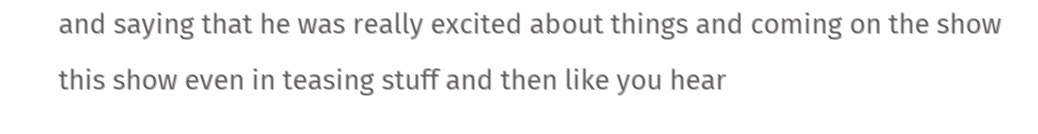and saying that he was really excited about things and coming on the show this show even in teasing stuff and then like you hear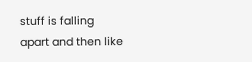stuff is falling apart and then like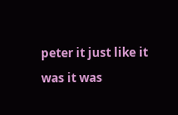peter it just like it was it was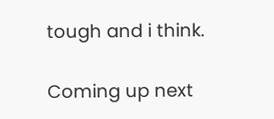tough and i think.

Coming up next